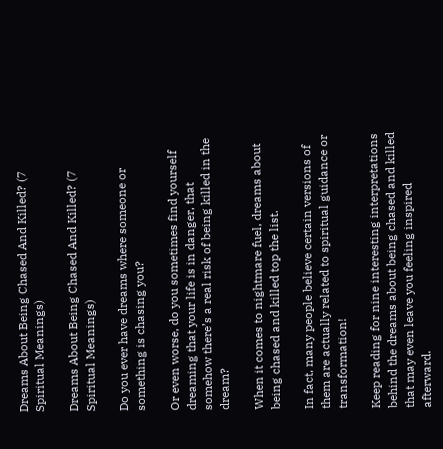Dreams About Being Chased And Killed? (7 Spiritual Meanings)

Dreams About Being Chased And Killed? (7 Spiritual Meanings)

Do you ever have dreams where someone or something is chasing you?

Or even worse, do you sometimes find yourself dreaming that your life is in danger, that somehow there’s a real risk of being killed in the dream?

When it comes to nightmare fuel, dreams about being chased and killed top the list.

In fact, many people believe certain versions of them are actually related to spiritual guidance or transformation!

Keep reading for nine interesting interpretations behind the dreams about being chased and killed that may even leave you feeling inspired afterward.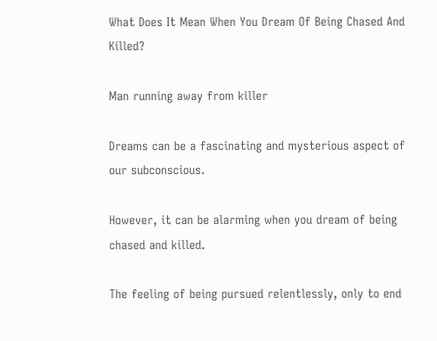What Does It Mean When You Dream Of Being Chased And Killed?

Man running away from killer

Dreams can be a fascinating and mysterious aspect of our subconscious.

However, it can be alarming when you dream of being chased and killed.

The feeling of being pursued relentlessly, only to end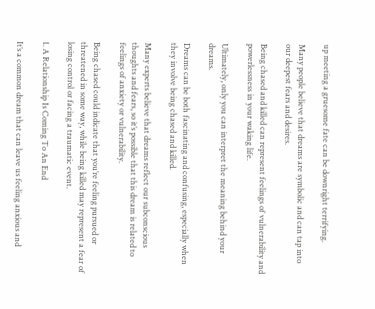up meeting a gruesome fate can be downright terrifying.

Many people believe that dreams are symbolic and can tap into our deepest fears and desires.

Being chased and killed can represent feelings of vulnerability and powerlessness in your waking life.

Ultimately, only you can interpret the meaning behind your dreams.

Dreams can be both fascinating and confusing, especially when they involve being chased and killed.

Many experts believe that dreams reflect our subconscious thoughts and fears, so it’s possible that this dream is related to feelings of anxiety or vulnerability.

Being chased could indicate that you’re feeling pursued or threatened in some way, while being killed may represent a fear of losing control or facing a traumatic event.

1. A Relationship Is Coming To An End

It’s a common dream that can leave us feeling anxious and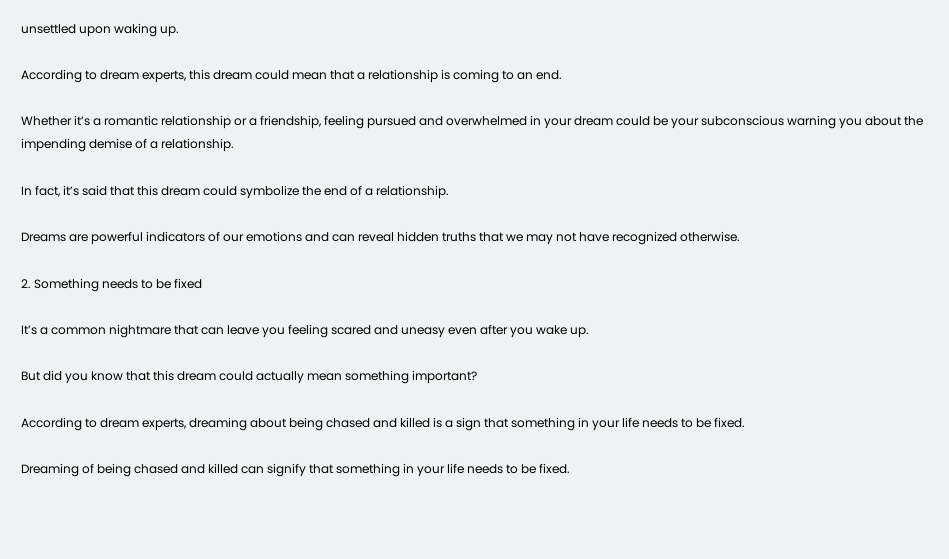unsettled upon waking up.

According to dream experts, this dream could mean that a relationship is coming to an end.

Whether it’s a romantic relationship or a friendship, feeling pursued and overwhelmed in your dream could be your subconscious warning you about the impending demise of a relationship.

In fact, it’s said that this dream could symbolize the end of a relationship.

Dreams are powerful indicators of our emotions and can reveal hidden truths that we may not have recognized otherwise.

2. Something needs to be fixed

It’s a common nightmare that can leave you feeling scared and uneasy even after you wake up.

But did you know that this dream could actually mean something important?

According to dream experts, dreaming about being chased and killed is a sign that something in your life needs to be fixed.

Dreaming of being chased and killed can signify that something in your life needs to be fixed.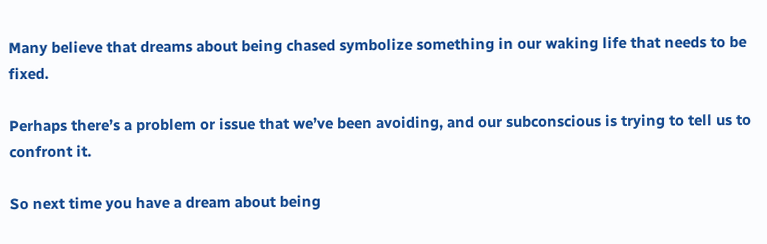Many believe that dreams about being chased symbolize something in our waking life that needs to be fixed.

Perhaps there’s a problem or issue that we’ve been avoiding, and our subconscious is trying to tell us to confront it.

So next time you have a dream about being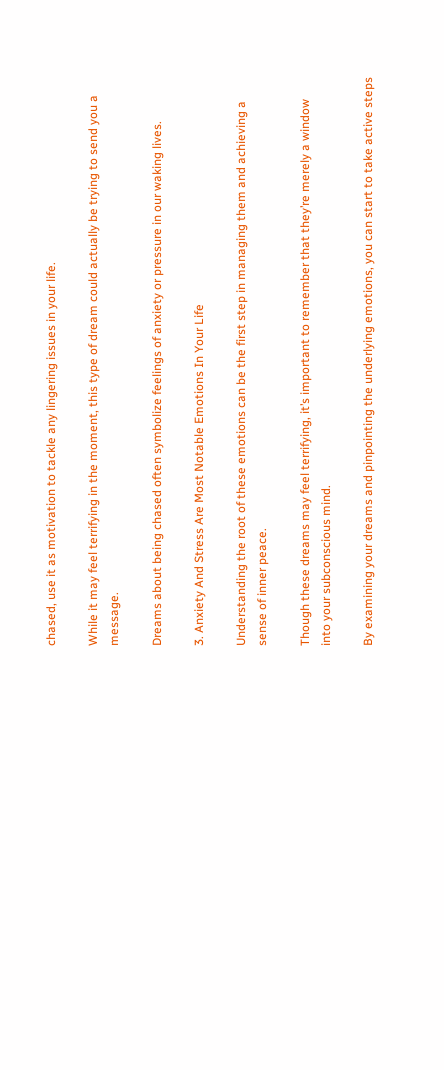chased, use it as motivation to tackle any lingering issues in your life.

While it may feel terrifying in the moment, this type of dream could actually be trying to send you a message.

Dreams about being chased often symbolize feelings of anxiety or pressure in our waking lives.

3. Anxiety And Stress Are Most Notable Emotions In Your Life

Understanding the root of these emotions can be the first step in managing them and achieving a sense of inner peace.

Though these dreams may feel terrifying, it’s important to remember that they’re merely a window into your subconscious mind.

By examining your dreams and pinpointing the underlying emotions, you can start to take active steps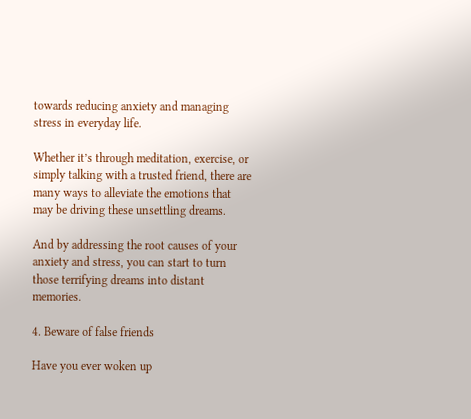towards reducing anxiety and managing stress in everyday life.

Whether it’s through meditation, exercise, or simply talking with a trusted friend, there are many ways to alleviate the emotions that may be driving these unsettling dreams.

And by addressing the root causes of your anxiety and stress, you can start to turn those terrifying dreams into distant memories.

4. Beware of false friends

Have you ever woken up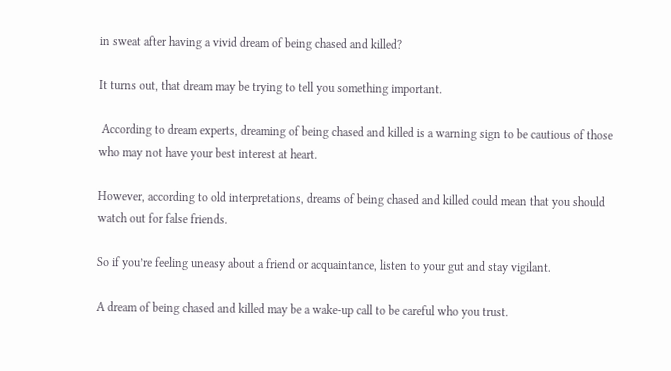in sweat after having a vivid dream of being chased and killed?

It turns out, that dream may be trying to tell you something important.

 According to dream experts, dreaming of being chased and killed is a warning sign to be cautious of those who may not have your best interest at heart.

However, according to old interpretations, dreams of being chased and killed could mean that you should watch out for false friends.

So if you’re feeling uneasy about a friend or acquaintance, listen to your gut and stay vigilant.

A dream of being chased and killed may be a wake-up call to be careful who you trust.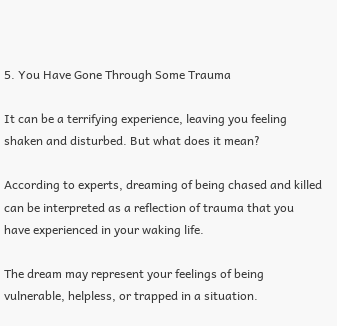5. You Have Gone Through Some Trauma

It can be a terrifying experience, leaving you feeling shaken and disturbed. But what does it mean?

According to experts, dreaming of being chased and killed can be interpreted as a reflection of trauma that you have experienced in your waking life.

The dream may represent your feelings of being vulnerable, helpless, or trapped in a situation.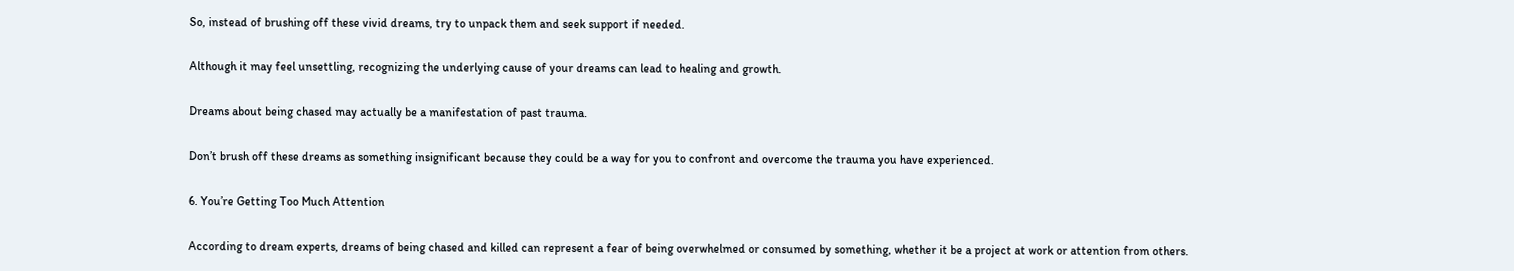So, instead of brushing off these vivid dreams, try to unpack them and seek support if needed.

Although it may feel unsettling, recognizing the underlying cause of your dreams can lead to healing and growth.

Dreams about being chased may actually be a manifestation of past trauma.

Don’t brush off these dreams as something insignificant because they could be a way for you to confront and overcome the trauma you have experienced.

6. You’re Getting Too Much Attention

According to dream experts, dreams of being chased and killed can represent a fear of being overwhelmed or consumed by something, whether it be a project at work or attention from others.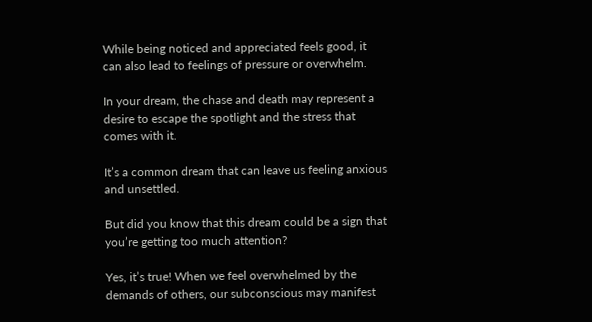While being noticed and appreciated feels good, it can also lead to feelings of pressure or overwhelm.

In your dream, the chase and death may represent a desire to escape the spotlight and the stress that comes with it.

It’s a common dream that can leave us feeling anxious and unsettled.

But did you know that this dream could be a sign that you’re getting too much attention?

Yes, it’s true! When we feel overwhelmed by the demands of others, our subconscious may manifest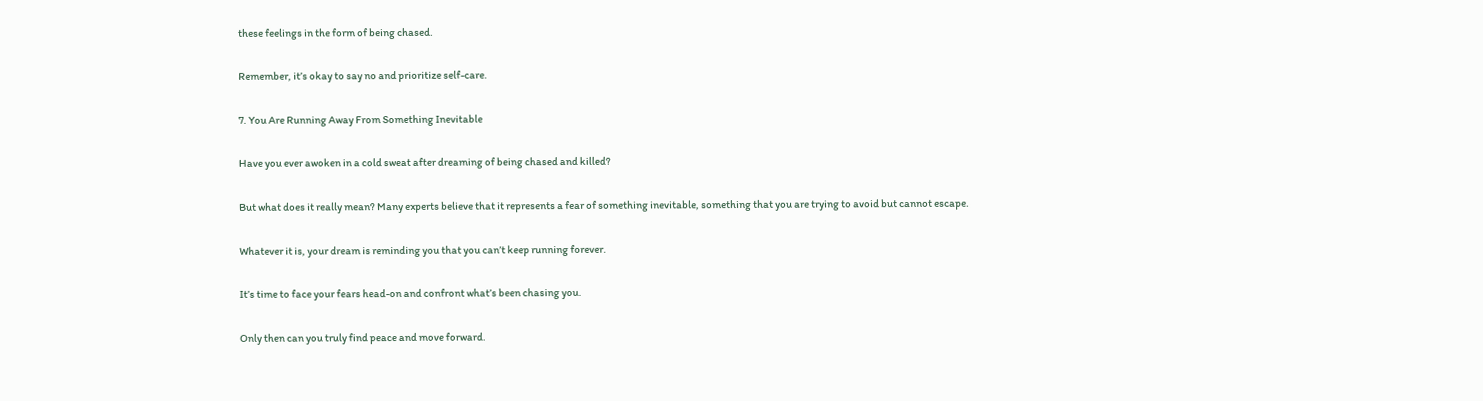these feelings in the form of being chased.

Remember, it’s okay to say no and prioritize self-care.

7. You Are Running Away From Something Inevitable

Have you ever awoken in a cold sweat after dreaming of being chased and killed?

But what does it really mean? Many experts believe that it represents a fear of something inevitable, something that you are trying to avoid but cannot escape.

Whatever it is, your dream is reminding you that you can’t keep running forever.

It’s time to face your fears head-on and confront what’s been chasing you.

Only then can you truly find peace and move forward.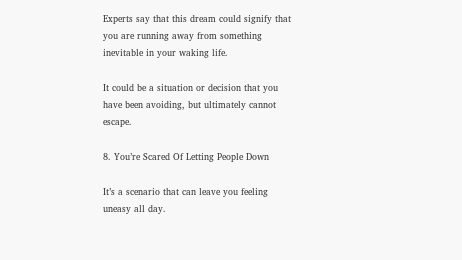Experts say that this dream could signify that you are running away from something inevitable in your waking life.

It could be a situation or decision that you have been avoiding, but ultimately cannot escape.

8. You’re Scared Of Letting People Down

It’s a scenario that can leave you feeling uneasy all day.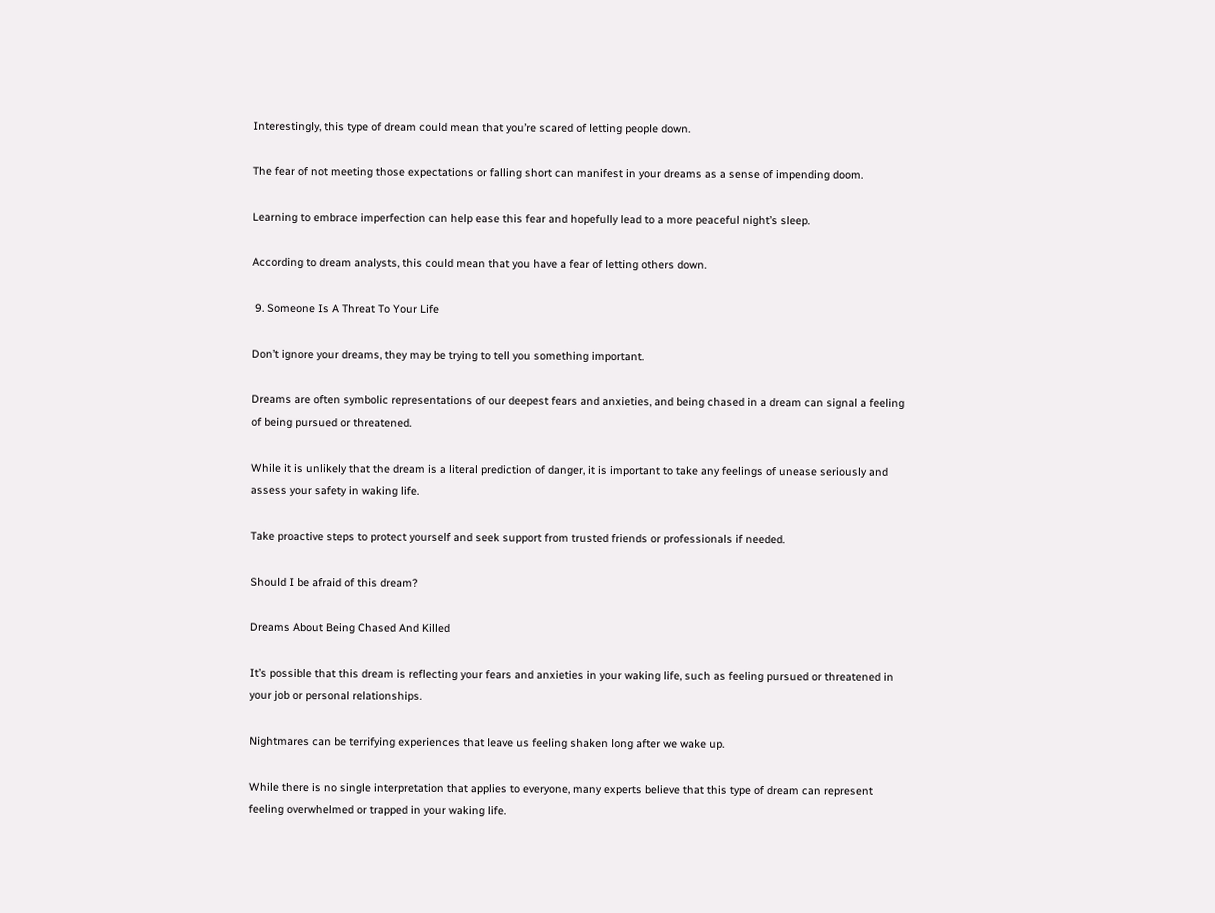Interestingly, this type of dream could mean that you’re scared of letting people down.

The fear of not meeting those expectations or falling short can manifest in your dreams as a sense of impending doom.

Learning to embrace imperfection can help ease this fear and hopefully lead to a more peaceful night’s sleep.

According to dream analysts, this could mean that you have a fear of letting others down.

 9. Someone Is A Threat To Your Life

Don’t ignore your dreams, they may be trying to tell you something important.

Dreams are often symbolic representations of our deepest fears and anxieties, and being chased in a dream can signal a feeling of being pursued or threatened.

While it is unlikely that the dream is a literal prediction of danger, it is important to take any feelings of unease seriously and assess your safety in waking life.

Take proactive steps to protect yourself and seek support from trusted friends or professionals if needed.

Should I be afraid of this dream?

Dreams About Being Chased And Killed

It’s possible that this dream is reflecting your fears and anxieties in your waking life, such as feeling pursued or threatened in your job or personal relationships.

Nightmares can be terrifying experiences that leave us feeling shaken long after we wake up.

While there is no single interpretation that applies to everyone, many experts believe that this type of dream can represent feeling overwhelmed or trapped in your waking life.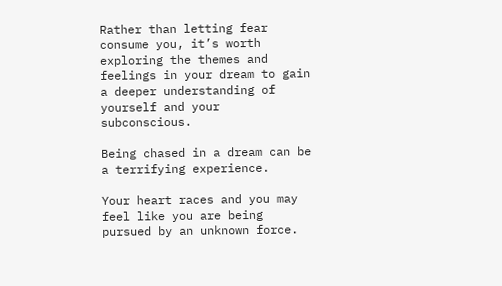Rather than letting fear consume you, it’s worth exploring the themes and feelings in your dream to gain a deeper understanding of yourself and your subconscious.

Being chased in a dream can be a terrifying experience.

Your heart races and you may feel like you are being pursued by an unknown force.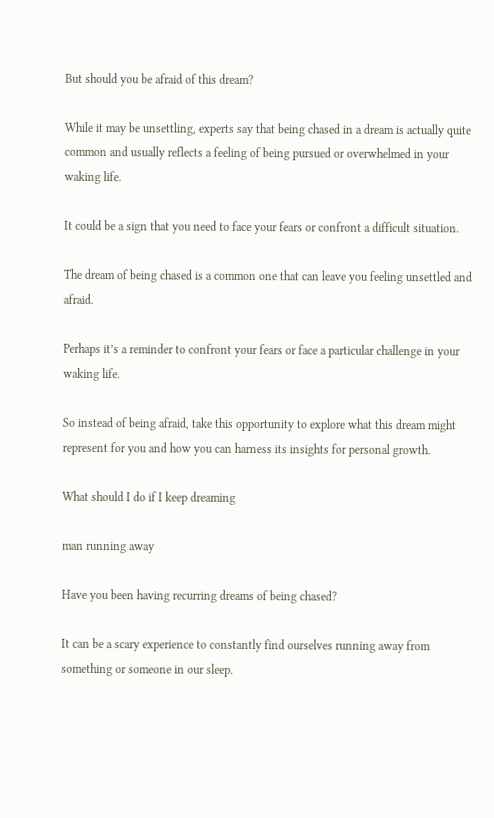But should you be afraid of this dream?

While it may be unsettling, experts say that being chased in a dream is actually quite common and usually reflects a feeling of being pursued or overwhelmed in your waking life.

It could be a sign that you need to face your fears or confront a difficult situation.

The dream of being chased is a common one that can leave you feeling unsettled and afraid.

Perhaps it’s a reminder to confront your fears or face a particular challenge in your waking life.

So instead of being afraid, take this opportunity to explore what this dream might represent for you and how you can harness its insights for personal growth.

What should I do if I keep dreaming

man running away

Have you been having recurring dreams of being chased?

It can be a scary experience to constantly find ourselves running away from something or someone in our sleep.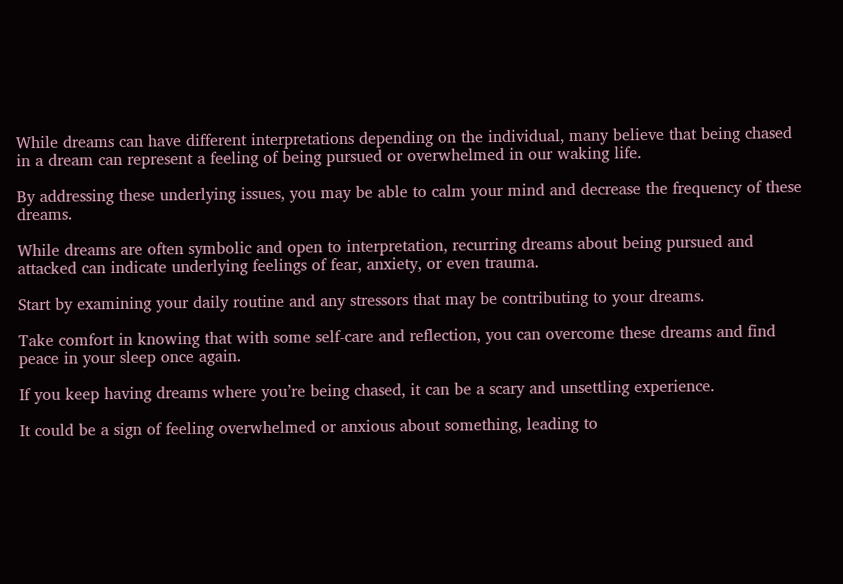While dreams can have different interpretations depending on the individual, many believe that being chased in a dream can represent a feeling of being pursued or overwhelmed in our waking life.

By addressing these underlying issues, you may be able to calm your mind and decrease the frequency of these dreams.

While dreams are often symbolic and open to interpretation, recurring dreams about being pursued and attacked can indicate underlying feelings of fear, anxiety, or even trauma.

Start by examining your daily routine and any stressors that may be contributing to your dreams.

Take comfort in knowing that with some self-care and reflection, you can overcome these dreams and find peace in your sleep once again.

If you keep having dreams where you’re being chased, it can be a scary and unsettling experience.

It could be a sign of feeling overwhelmed or anxious about something, leading to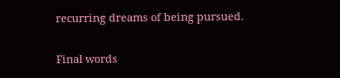recurring dreams of being pursued.

Final words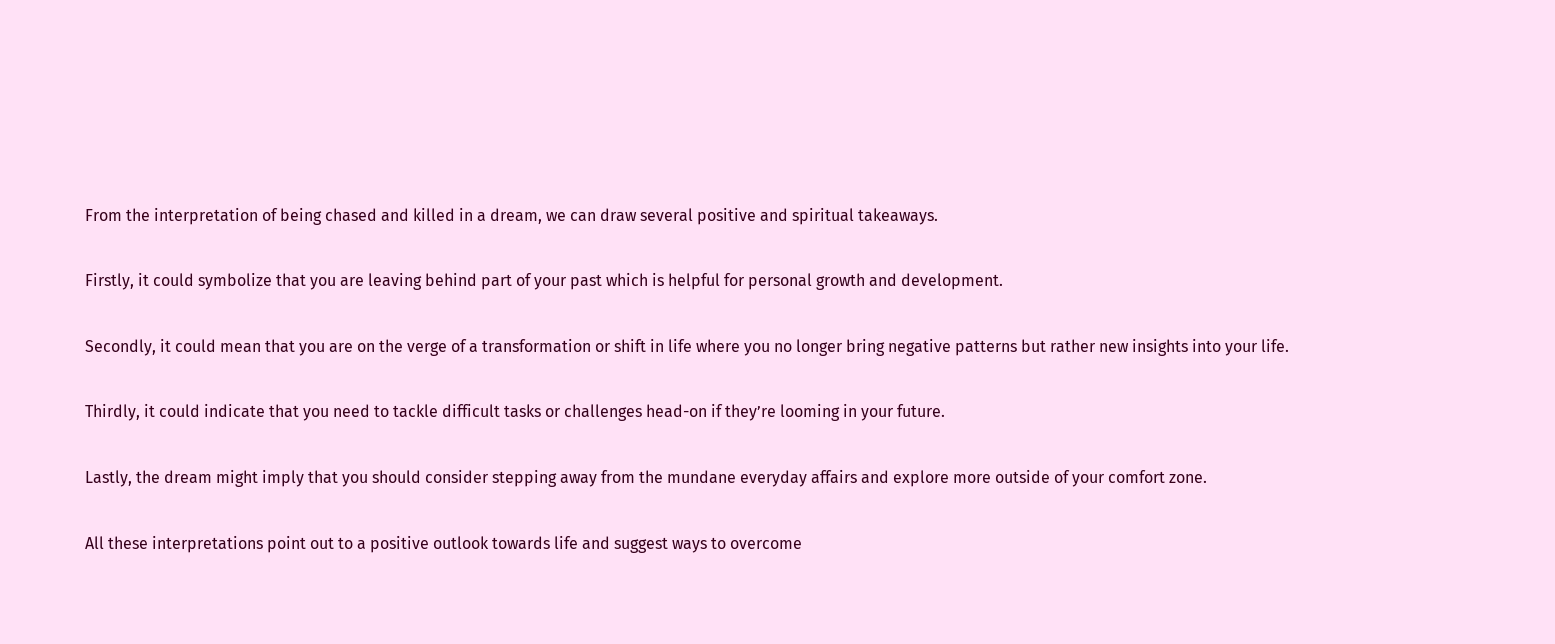From the interpretation of being chased and killed in a dream, we can draw several positive and spiritual takeaways.

Firstly, it could symbolize that you are leaving behind part of your past which is helpful for personal growth and development.

Secondly, it could mean that you are on the verge of a transformation or shift in life where you no longer bring negative patterns but rather new insights into your life.

Thirdly, it could indicate that you need to tackle difficult tasks or challenges head-on if they’re looming in your future.

Lastly, the dream might imply that you should consider stepping away from the mundane everyday affairs and explore more outside of your comfort zone.

All these interpretations point out to a positive outlook towards life and suggest ways to overcome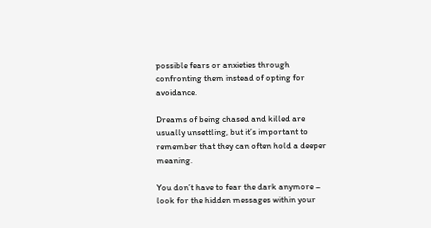possible fears or anxieties through confronting them instead of opting for avoidance.

Dreams of being chased and killed are usually unsettling, but it’s important to remember that they can often hold a deeper meaning.

You don’t have to fear the dark anymore – look for the hidden messages within your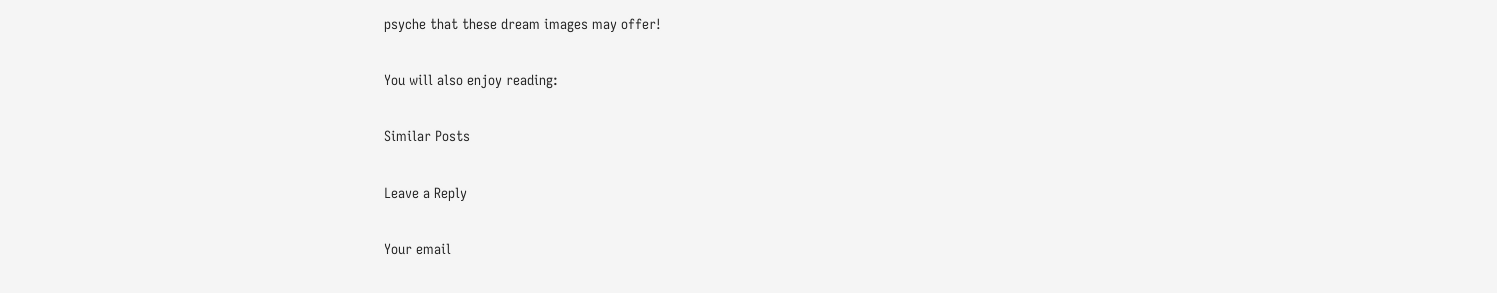psyche that these dream images may offer!

You will also enjoy reading:

Similar Posts

Leave a Reply

Your email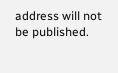address will not be published.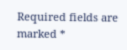Required fields are marked *